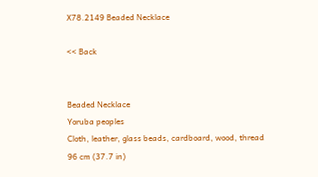X78.2149 Beaded Necklace

<< Back


Beaded Necklace
Yoruba peoples
Cloth, leather, glass beads, cardboard, wood, thread
96 cm (37.7 in)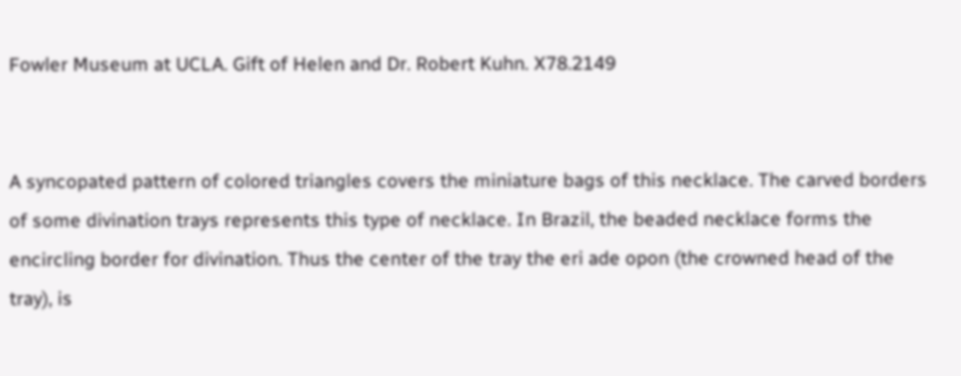Fowler Museum at UCLA. Gift of Helen and Dr. Robert Kuhn. X78.2149


A syncopated pattern of colored triangles covers the miniature bags of this necklace. The carved borders of some divination trays represents this type of necklace. In Brazil, the beaded necklace forms the encircling border for divination. Thus the center of the tray the eri ade opon (the crowned head of the tray), is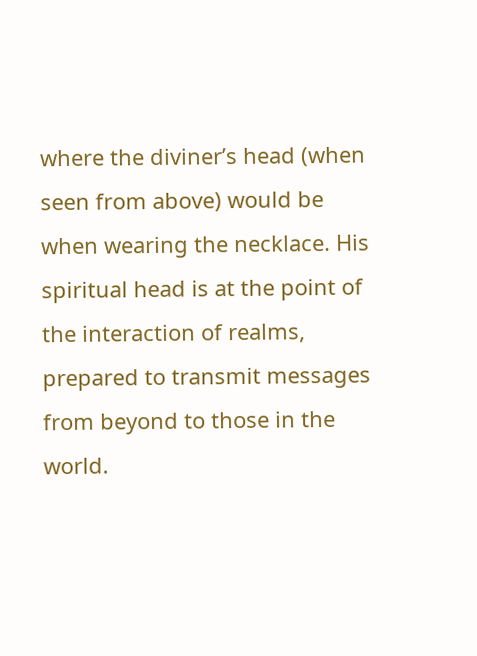where the diviner’s head (when seen from above) would be when wearing the necklace. His spiritual head is at the point of the interaction of realms, prepared to transmit messages from beyond to those in the world.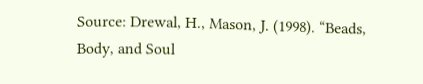Source: Drewal, H., Mason, J. (1998). “Beads, Body, and Soul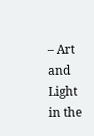– Art and Light in the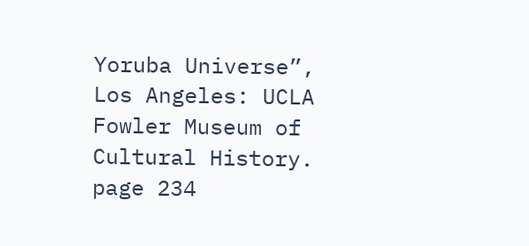Yoruba Universe”, Los Angeles: UCLA Fowler Museum of Cultural History. page 234